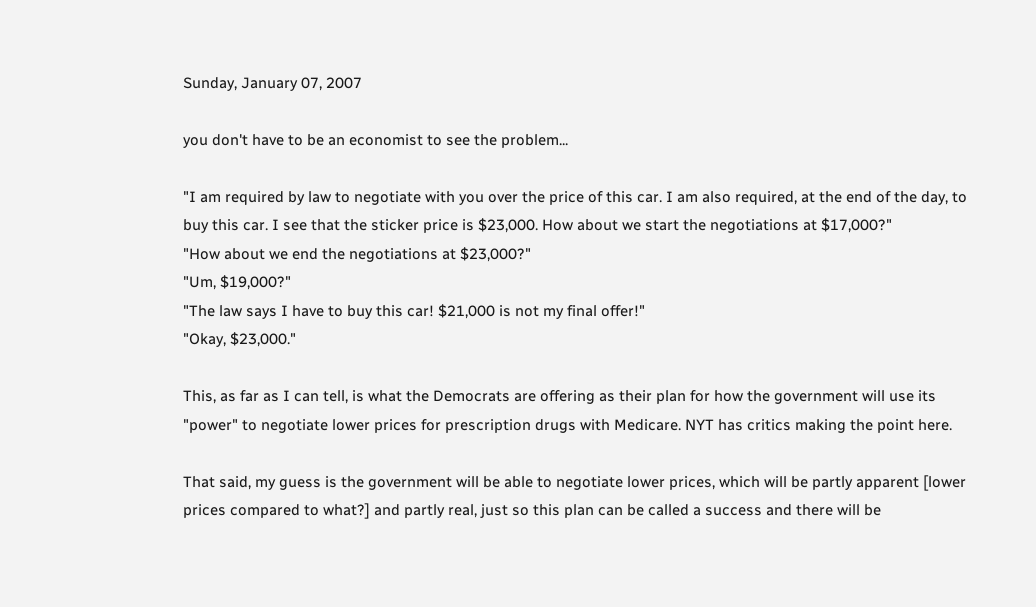Sunday, January 07, 2007

you don't have to be an economist to see the problem...

"I am required by law to negotiate with you over the price of this car. I am also required, at the end of the day, to buy this car. I see that the sticker price is $23,000. How about we start the negotiations at $17,000?"
"How about we end the negotiations at $23,000?"
"Um, $19,000?"
"The law says I have to buy this car! $21,000 is not my final offer!"
"Okay, $23,000."

This, as far as I can tell, is what the Democrats are offering as their plan for how the government will use its "power" to negotiate lower prices for prescription drugs with Medicare. NYT has critics making the point here.

That said, my guess is the government will be able to negotiate lower prices, which will be partly apparent [lower prices compared to what?] and partly real, just so this plan can be called a success and there will be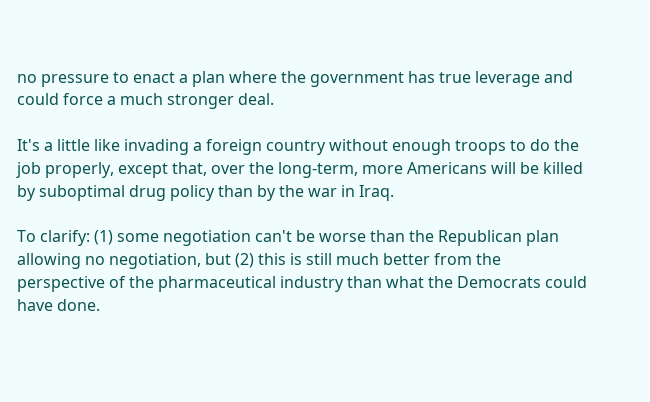no pressure to enact a plan where the government has true leverage and could force a much stronger deal.

It's a little like invading a foreign country without enough troops to do the job properly, except that, over the long-term, more Americans will be killed by suboptimal drug policy than by the war in Iraq.

To clarify: (1) some negotiation can't be worse than the Republican plan allowing no negotiation, but (2) this is still much better from the perspective of the pharmaceutical industry than what the Democrats could have done.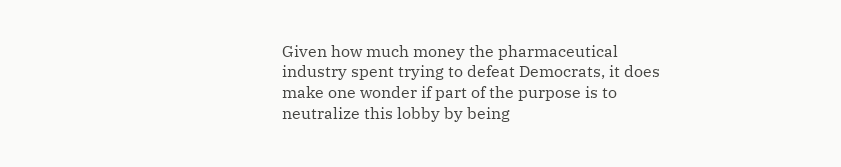Given how much money the pharmaceutical industry spent trying to defeat Democrats, it does make one wonder if part of the purpose is to neutralize this lobby by being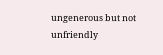ungenerous but not unfriendly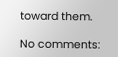toward them.

No comments: